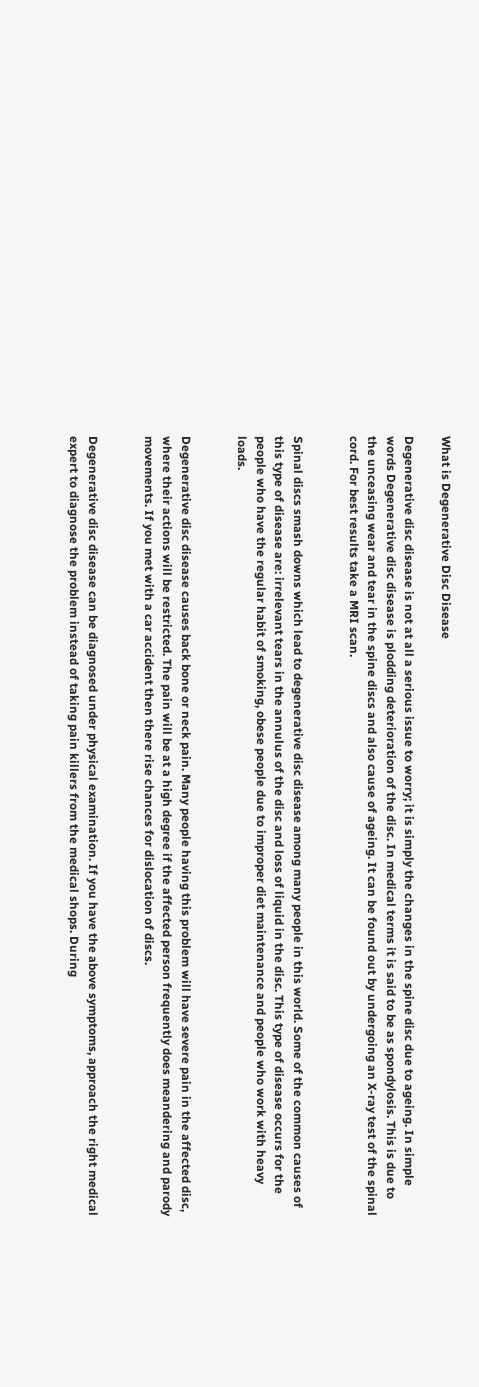What is Degenerative Disc Disease

Degenerative disc disease is not at all a serious issue to worry; it is simply the changes in the spine disc due to ageing. In simple words Degenerative disc disease is plodding deterioration of the disc. In medical terms it is said to be as spondylosis. This is due to the unceasing wear and tear in the spine discs and also cause of ageing. It can be found out by undergoing an X-ray test of the spinal cord. For best results take a MRI scan.


Spinal discs smash downs which lead to degenerative disc disease among many people in this world. Some of the common causes of this type of disease are: irrelevant tears in the annulus of the disc and loss of liquid in the disc. This type of disease occurs for the people who have the regular habit of smoking, obese people due to improper diet maintenance and people who work with heavy loads.


Degenerative disc disease causes back bone or neck pain. Many people having this problem will have severe pain in the affected disc, where their actions will be restricted. The pain will be at a high degree if the affected person frequently does meandering and parody movements. If you met with a car accident then there rise chances for dislocation of discs.


Degenerative disc disease can be diagnosed under physical examination. If you have the above symptoms, approach the right medical expert to diagnose the problem instead of taking pain killers from the medical shops. During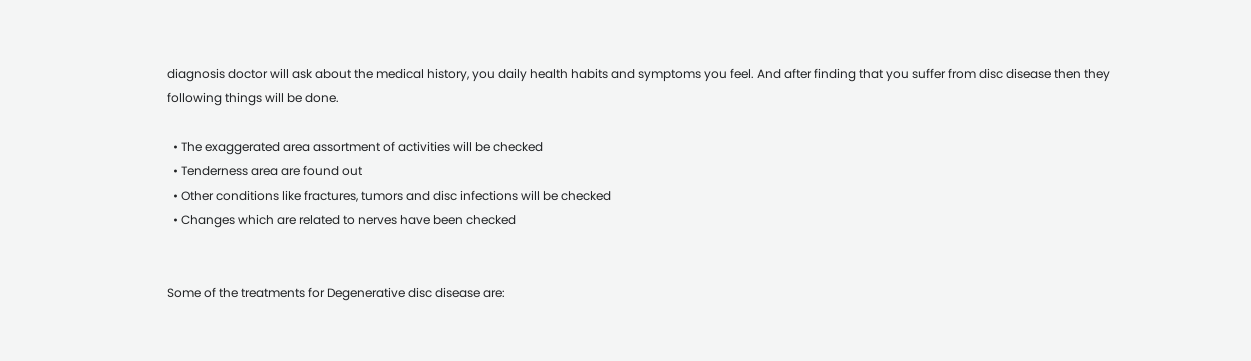diagnosis doctor will ask about the medical history, you daily health habits and symptoms you feel. And after finding that you suffer from disc disease then they following things will be done.

  • The exaggerated area assortment of activities will be checked
  • Tenderness area are found out
  • Other conditions like fractures, tumors and disc infections will be checked
  • Changes which are related to nerves have been checked


Some of the treatments for Degenerative disc disease are: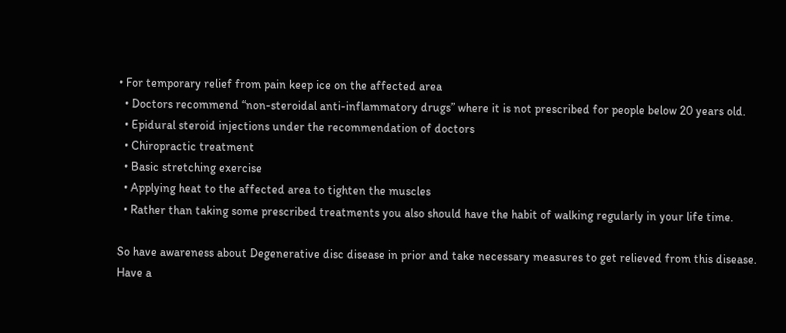• For temporary relief from pain keep ice on the affected area
  • Doctors recommend “non-steroidal anti-inflammatory drugs” where it is not prescribed for people below 20 years old.
  • Epidural steroid injections under the recommendation of doctors
  • Chiropractic treatment
  • Basic stretching exercise
  • Applying heat to the affected area to tighten the muscles
  • Rather than taking some prescribed treatments you also should have the habit of walking regularly in your life time.

So have awareness about Degenerative disc disease in prior and take necessary measures to get relieved from this disease. Have a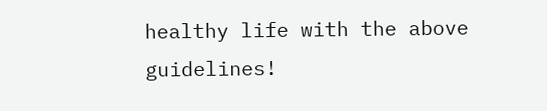healthy life with the above guidelines!